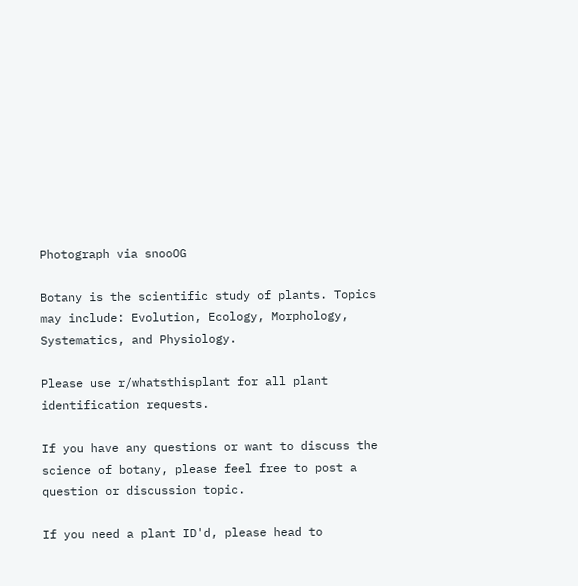Photograph via snooOG

Botany is the scientific study of plants. Topics may include: Evolution, Ecology, Morphology, Systematics, and Physiology.

Please use r/whatsthisplant for all plant identification requests.

If you have any questions or want to discuss the science of botany, please feel free to post a question or discussion topic.

If you need a plant ID'd, please head to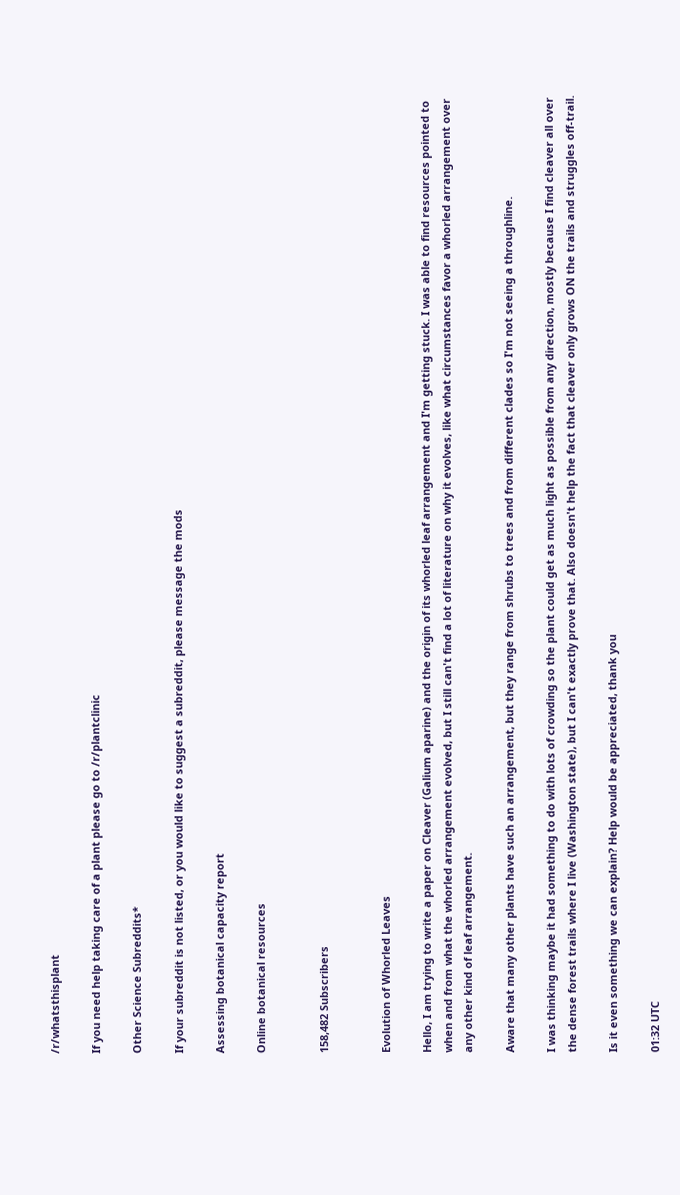/r/whatsthisplant

If you need help taking care of a plant please go to /r/plantclinic

Other Science Subreddits*

If your subreddit is not listed, or you would like to suggest a subreddit, please message the mods

Assessing botanical capacity report

Online botanical resources


158,482 Subscribers


Evolution of Whorled Leaves

Hello, I am trying to write a paper on Cleaver (Galium aparine) and the origin of its whorled leaf arrangement and I'm getting stuck. I was able to find resources pointed to when and from what the whorled arrangement evolved, but I still can't find a lot of literature on why it evolves, like what circumstances favor a whorled arrangement over any other kind of leaf arrangement.

Aware that many other plants have such an arrangement, but they range from shrubs to trees and from different clades so I'm not seeing a throughline.

I was thinking maybe it had something to do with lots of crowding so the plant could get as much light as possible from any direction, mostly because I find cleaver all over the dense forest trails where I live (Washington state), but I can't exactly prove that. Also doesn't help the fact that cleaver only grows ON the trails and struggles off-trail.

Is it even something we can explain? Help would be appreciated, thank you

01:32 UTC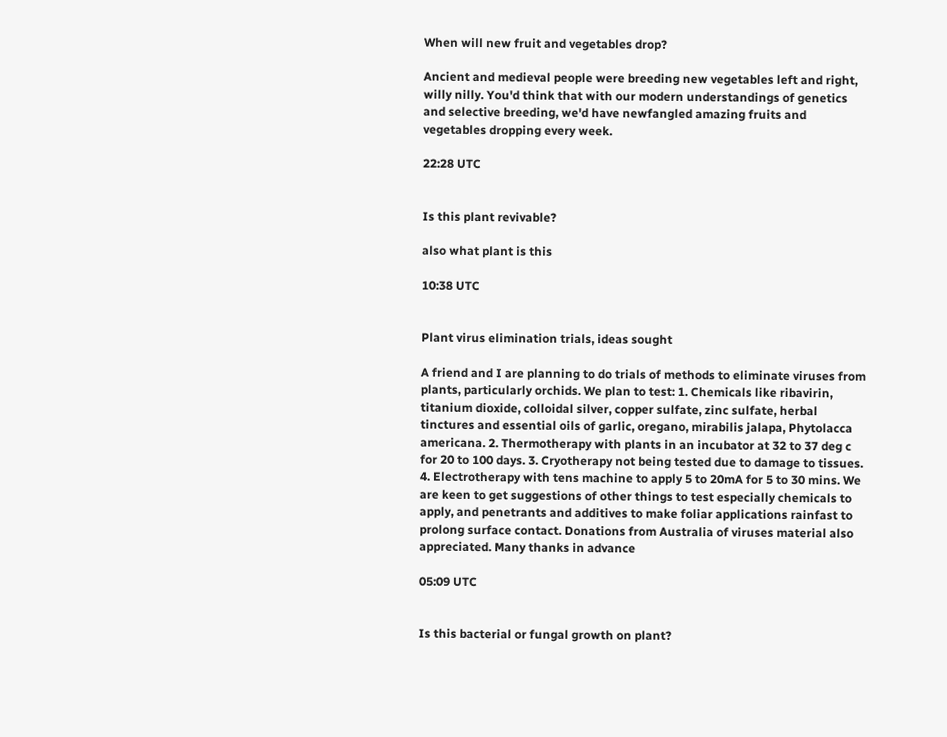When will new fruit and vegetables drop?

Ancient and medieval people were breeding new vegetables left and right, willy nilly. You'd think that with our modern understandings of genetics and selective breeding, we'd have newfangled amazing fruits and vegetables dropping every week.

22:28 UTC


Is this plant revivable?

also what plant is this

10:38 UTC


Plant virus elimination trials, ideas sought

A friend and I are planning to do trials of methods to eliminate viruses from plants, particularly orchids. We plan to test: 1. Chemicals like ribavirin, titanium dioxide, colloidal silver, copper sulfate, zinc sulfate, herbal tinctures and essential oils of garlic, oregano, mirabilis jalapa, Phytolacca americana. 2. Thermotherapy with plants in an incubator at 32 to 37 deg c for 20 to 100 days. 3. Cryotherapy not being tested due to damage to tissues. 4. Electrotherapy with tens machine to apply 5 to 20mA for 5 to 30 mins. We are keen to get suggestions of other things to test especially chemicals to apply, and penetrants and additives to make foliar applications rainfast to prolong surface contact. Donations from Australia of viruses material also appreciated. Many thanks in advance

05:09 UTC


Is this bacterial or fungal growth on plant?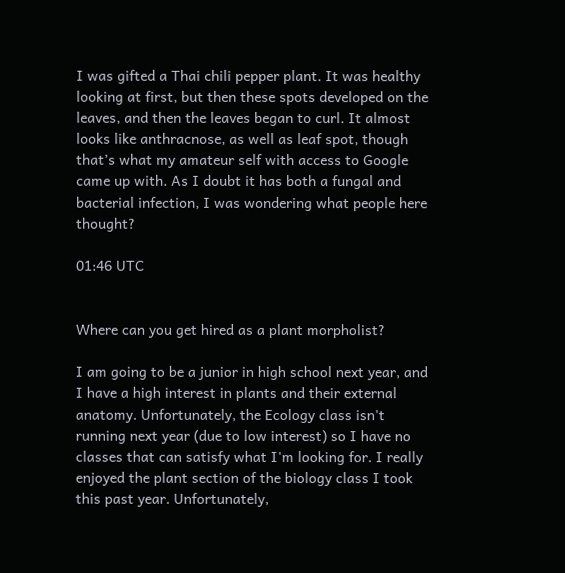I was gifted a Thai chili pepper plant. It was healthy looking at first, but then these spots developed on the leaves, and then the leaves began to curl. It almost looks like anthracnose, as well as leaf spot, though that’s what my amateur self with access to Google came up with. As I doubt it has both a fungal and bacterial infection, I was wondering what people here thought?

01:46 UTC


Where can you get hired as a plant morpholist?

I am going to be a junior in high school next year, and I have a high interest in plants and their external anatomy. Unfortunately, the Ecology class isn't running next year (due to low interest) so I have no classes that can satisfy what I'm looking for. I really enjoyed the plant section of the biology class I took this past year. Unfortunately,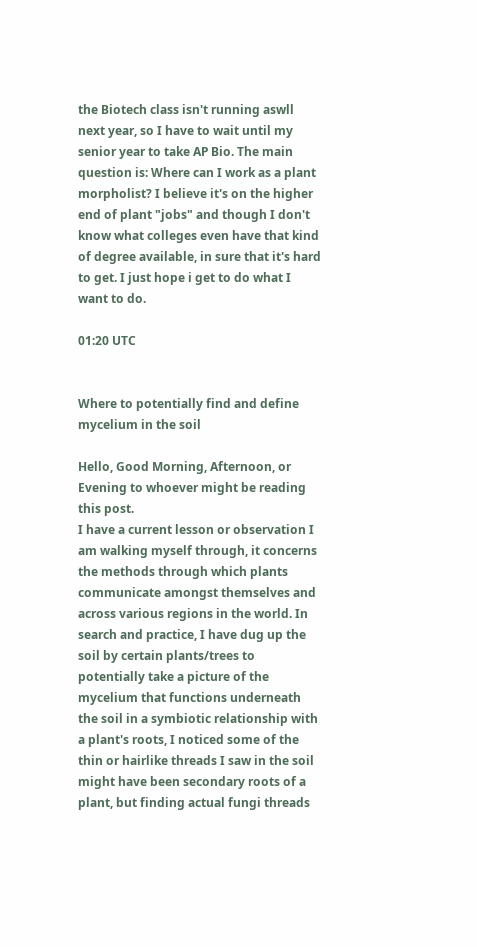the Biotech class isn't running aswll next year, so I have to wait until my senior year to take AP Bio. The main question is: Where can I work as a plant morpholist? I believe it's on the higher end of plant "jobs" and though I don't know what colleges even have that kind of degree available, in sure that it's hard to get. I just hope i get to do what I want to do.

01:20 UTC


Where to potentially find and define mycelium in the soil

Hello, Good Morning, Afternoon, or Evening to whoever might be reading this post.
I have a current lesson or observation I am walking myself through, it concerns the methods through which plants communicate amongst themselves and across various regions in the world. In search and practice, I have dug up the soil by certain plants/trees to potentially take a picture of the mycelium that functions underneath the soil in a symbiotic relationship with a plant's roots, I noticed some of the thin or hairlike threads I saw in the soil might have been secondary roots of a plant, but finding actual fungi threads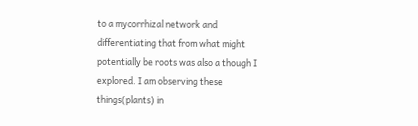to a mycorrhizal network and differentiating that from what might potentially be roots was also a though I explored. I am observing these things(plants) in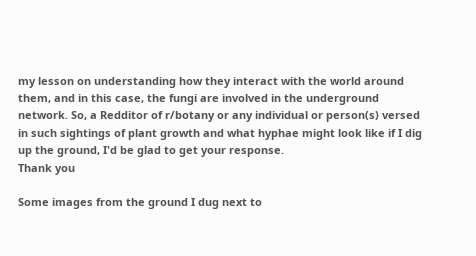my lesson on understanding how they interact with the world around them, and in this case, the fungi are involved in the underground network. So, a Redditor of r/botany or any individual or person(s) versed in such sightings of plant growth and what hyphae might look like if I dig up the ground, I'd be glad to get your response.
Thank you

Some images from the ground I dug next to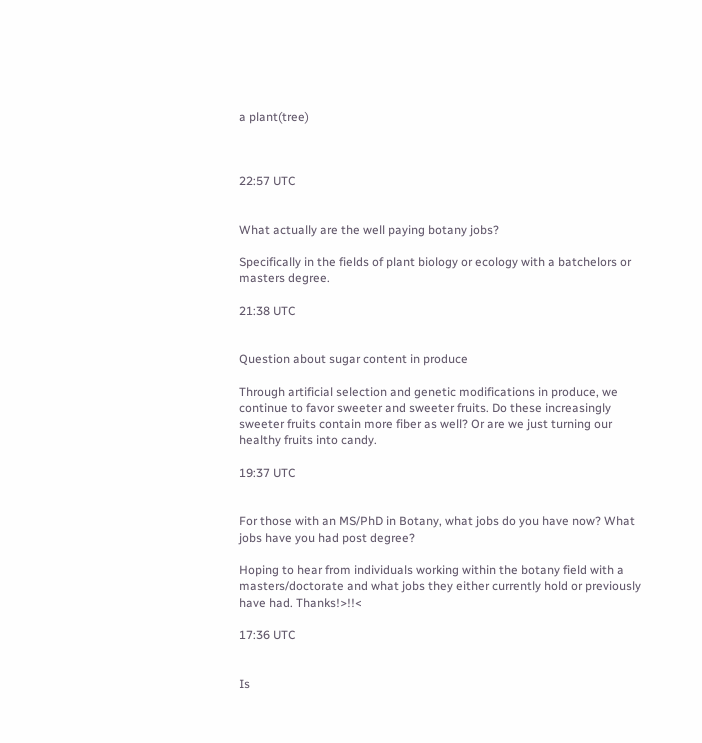a plant(tree)



22:57 UTC


What actually are the well paying botany jobs?

Specifically in the fields of plant biology or ecology with a batchelors or masters degree.

21:38 UTC


Question about sugar content in produce

Through artificial selection and genetic modifications in produce, we continue to favor sweeter and sweeter fruits. Do these increasingly sweeter fruits contain more fiber as well? Or are we just turning our healthy fruits into candy.

19:37 UTC


For those with an MS/PhD in Botany, what jobs do you have now? What jobs have you had post degree?

Hoping to hear from individuals working within the botany field with a masters/doctorate and what jobs they either currently hold or previously have had. Thanks!>!!<

17:36 UTC


Is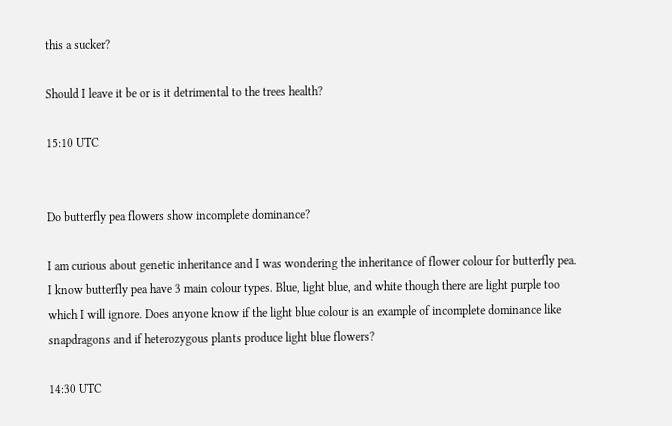this a sucker?

Should I leave it be or is it detrimental to the trees health?

15:10 UTC


Do butterfly pea flowers show incomplete dominance?

I am curious about genetic inheritance and I was wondering the inheritance of flower colour for butterfly pea. I know butterfly pea have 3 main colour types. Blue, light blue, and white though there are light purple too which I will ignore. Does anyone know if the light blue colour is an example of incomplete dominance like snapdragons and if heterozygous plants produce light blue flowers?

14:30 UTC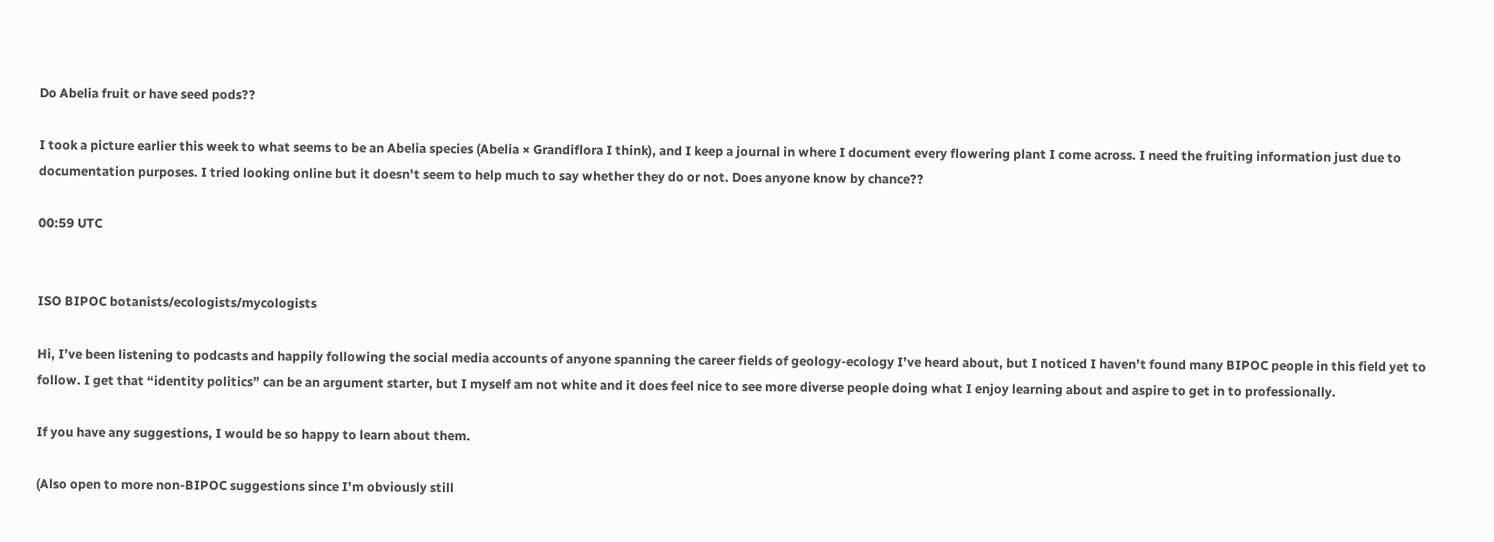Do Abelia fruit or have seed pods??

I took a picture earlier this week to what seems to be an Abelia species (Abelia × Grandiflora I think), and I keep a journal in where I document every flowering plant I come across. I need the fruiting information just due to documentation purposes. I tried looking online but it doesn't seem to help much to say whether they do or not. Does anyone know by chance??

00:59 UTC


ISO BIPOC botanists/ecologists/mycologists

Hi, I’ve been listening to podcasts and happily following the social media accounts of anyone spanning the career fields of geology-ecology I’ve heard about, but I noticed I haven’t found many BIPOC people in this field yet to follow. I get that “identity politics” can be an argument starter, but I myself am not white and it does feel nice to see more diverse people doing what I enjoy learning about and aspire to get in to professionally.

If you have any suggestions, I would be so happy to learn about them.

(Also open to more non-BIPOC suggestions since I’m obviously still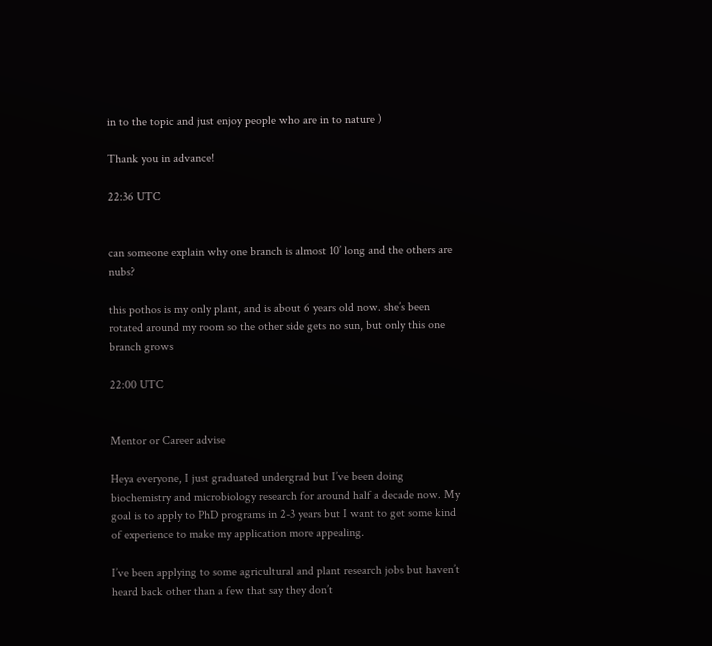in to the topic and just enjoy people who are in to nature )

Thank you in advance!

22:36 UTC


can someone explain why one branch is almost 10’ long and the others are nubs?

this pothos is my only plant, and is about 6 years old now. she’s been rotated around my room so the other side gets no sun, but only this one branch grows

22:00 UTC


Mentor or Career advise

Heya everyone, I just graduated undergrad but I’ve been doing biochemistry and microbiology research for around half a decade now. My goal is to apply to PhD programs in 2-3 years but I want to get some kind of experience to make my application more appealing.

I’ve been applying to some agricultural and plant research jobs but haven’t heard back other than a few that say they don’t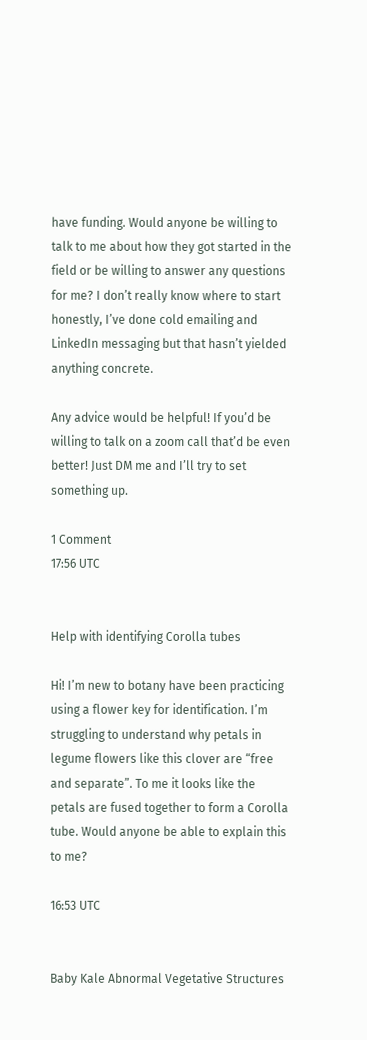have funding. Would anyone be willing to talk to me about how they got started in the field or be willing to answer any questions for me? I don’t really know where to start honestly, I’ve done cold emailing and LinkedIn messaging but that hasn’t yielded anything concrete.

Any advice would be helpful! If you’d be willing to talk on a zoom call that’d be even better! Just DM me and I’ll try to set something up.

1 Comment
17:56 UTC


Help with identifying Corolla tubes

Hi! I’m new to botany have been practicing using a flower key for identification. I’m struggling to understand why petals in legume flowers like this clover are “free and separate”. To me it looks like the petals are fused together to form a Corolla tube. Would anyone be able to explain this to me?

16:53 UTC


Baby Kale Abnormal Vegetative Structures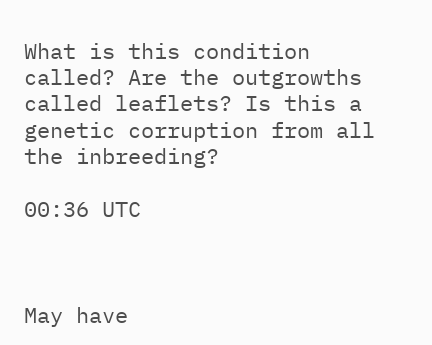What is this condition called? Are the outgrowths called leaflets? Is this a genetic corruption from all the inbreeding?

00:36 UTC



May have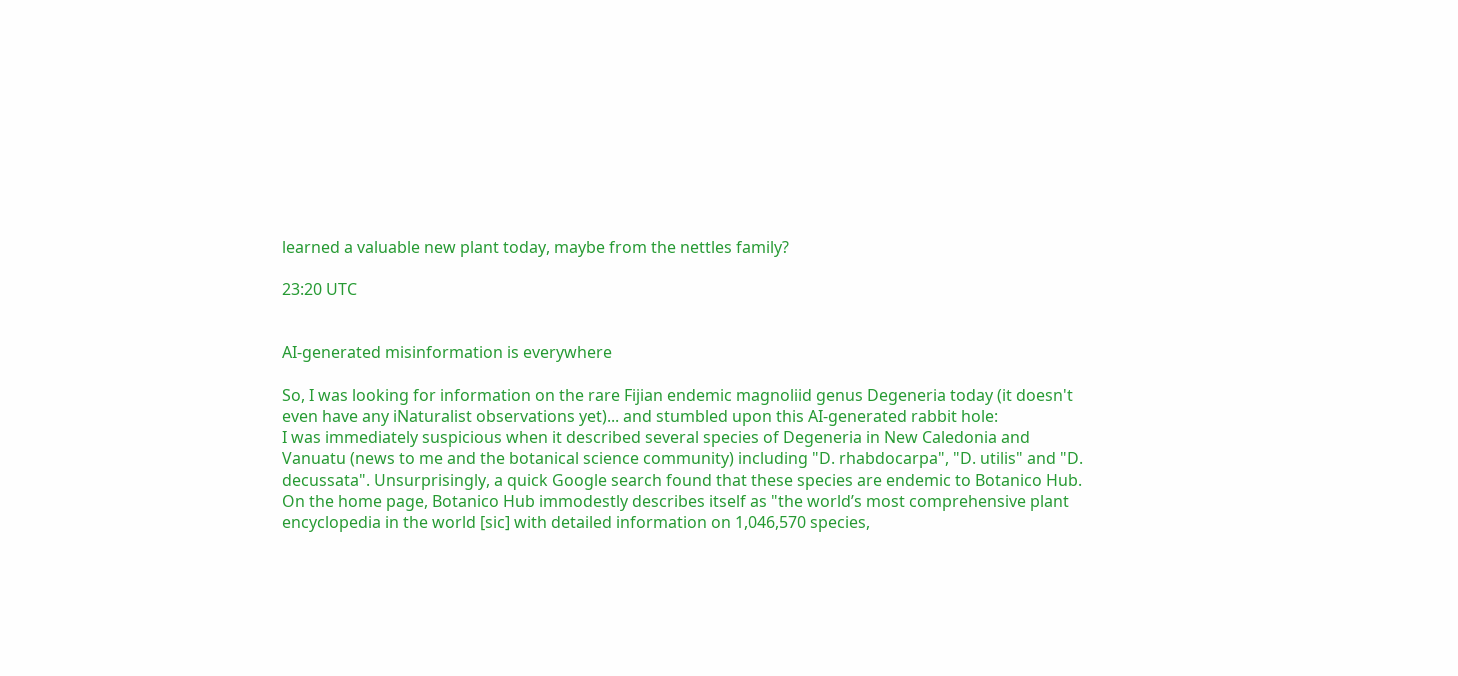learned a valuable new plant today, maybe from the nettles family?

23:20 UTC


AI-generated misinformation is everywhere

So, I was looking for information on the rare Fijian endemic magnoliid genus Degeneria today (it doesn't even have any iNaturalist observations yet)... and stumbled upon this AI-generated rabbit hole:
I was immediately suspicious when it described several species of Degeneria in New Caledonia and Vanuatu (news to me and the botanical science community) including "D. rhabdocarpa", "D. utilis" and "D. decussata". Unsurprisingly, a quick Google search found that these species are endemic to Botanico Hub.
On the home page, Botanico Hub immodestly describes itself as "the world’s most comprehensive plant encyclopedia in the world [sic] with detailed information on 1,046,570 species,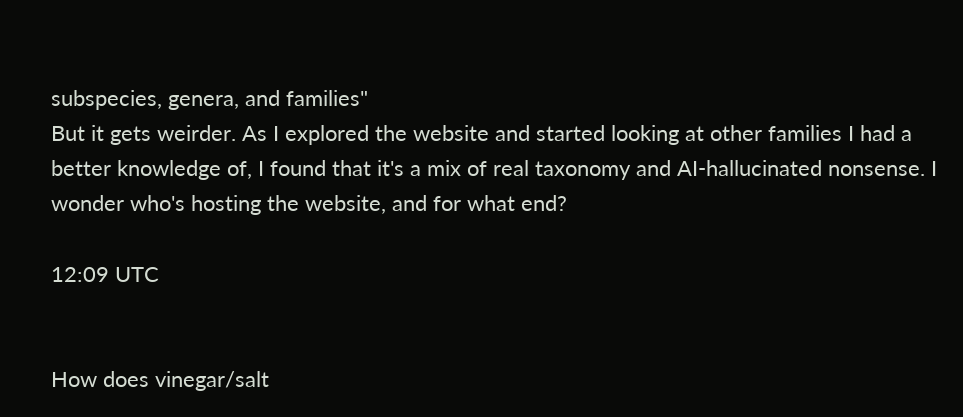subspecies, genera, and families"
But it gets weirder. As I explored the website and started looking at other families I had a better knowledge of, I found that it's a mix of real taxonomy and AI-hallucinated nonsense. I wonder who's hosting the website, and for what end?

12:09 UTC


How does vinegar/salt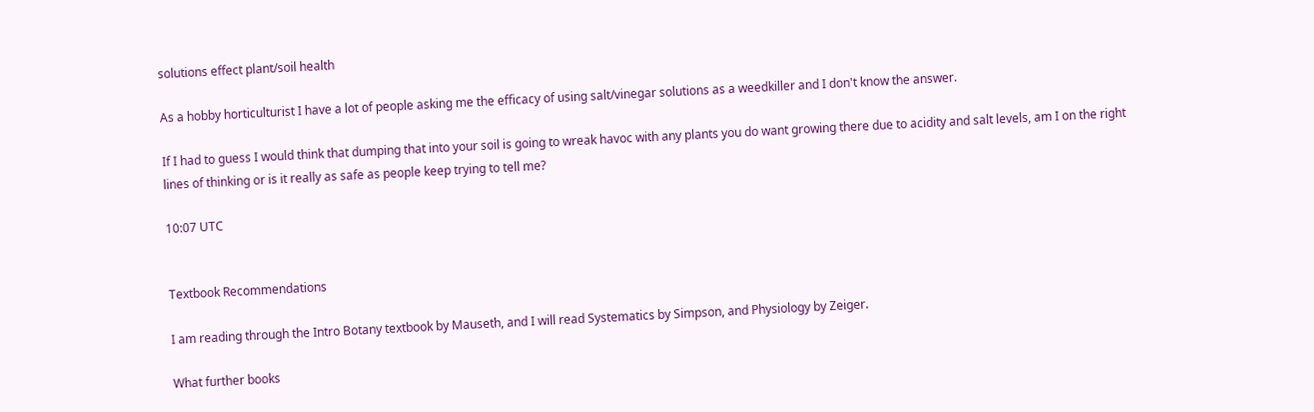solutions effect plant/soil health

As a hobby horticulturist I have a lot of people asking me the efficacy of using salt/vinegar solutions as a weedkiller and I don't know the answer.

If I had to guess I would think that dumping that into your soil is going to wreak havoc with any plants you do want growing there due to acidity and salt levels, am I on the right lines of thinking or is it really as safe as people keep trying to tell me?

10:07 UTC


Textbook Recommendations

I am reading through the Intro Botany textbook by Mauseth, and I will read Systematics by Simpson, and Physiology by Zeiger.

What further books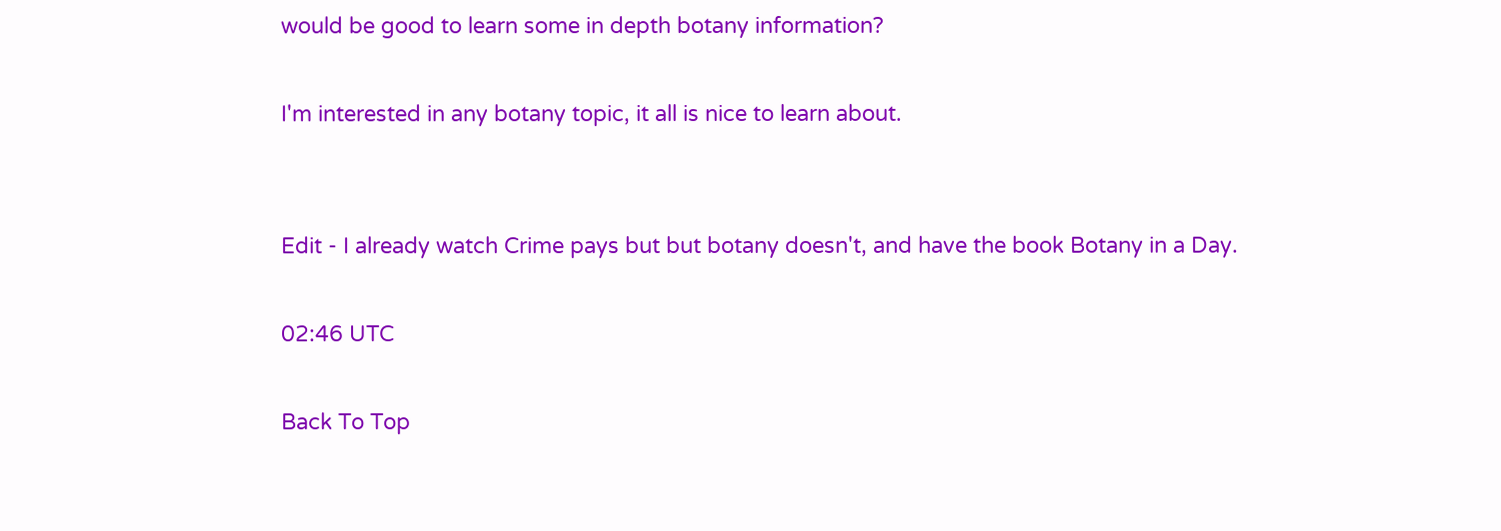would be good to learn some in depth botany information?

I'm interested in any botany topic, it all is nice to learn about.


Edit - I already watch Crime pays but but botany doesn't, and have the book Botany in a Day.

02:46 UTC

Back To Top